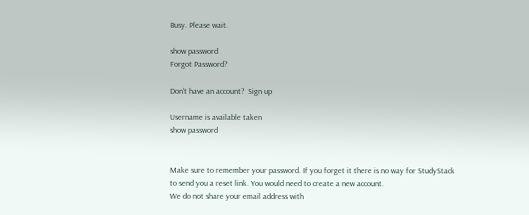Busy. Please wait.

show password
Forgot Password?

Don't have an account?  Sign up

Username is available taken
show password


Make sure to remember your password. If you forget it there is no way for StudyStack to send you a reset link. You would need to create a new account.
We do not share your email address with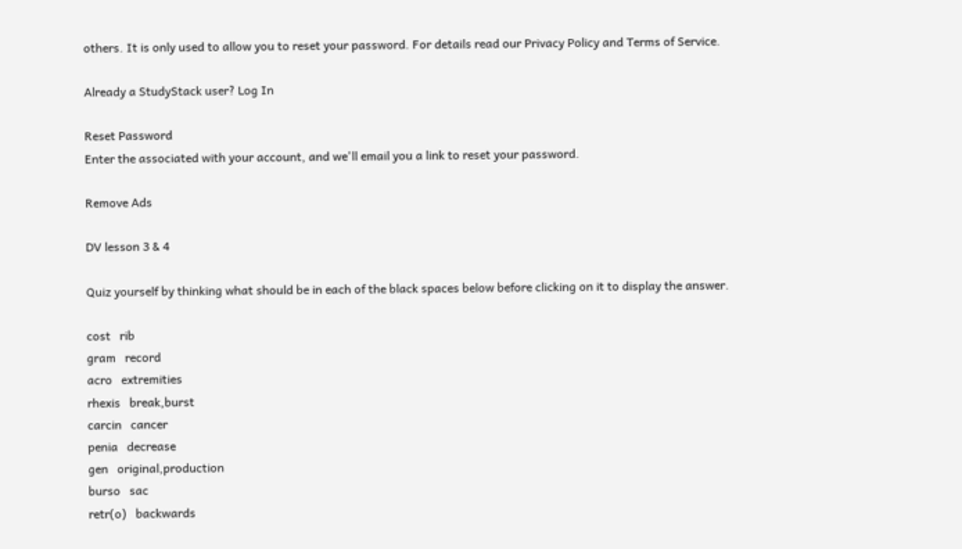others. It is only used to allow you to reset your password. For details read our Privacy Policy and Terms of Service.

Already a StudyStack user? Log In

Reset Password
Enter the associated with your account, and we'll email you a link to reset your password.

Remove Ads

DV lesson 3 & 4

Quiz yourself by thinking what should be in each of the black spaces below before clicking on it to display the answer.

cost   rib
gram   record
acro   extremities
rhexis   break,burst
carcin   cancer
penia   decrease
gen   original,production
burso   sac
retr(o)   backwards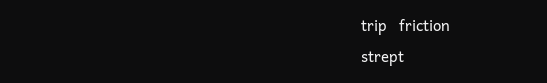trip   friction
strept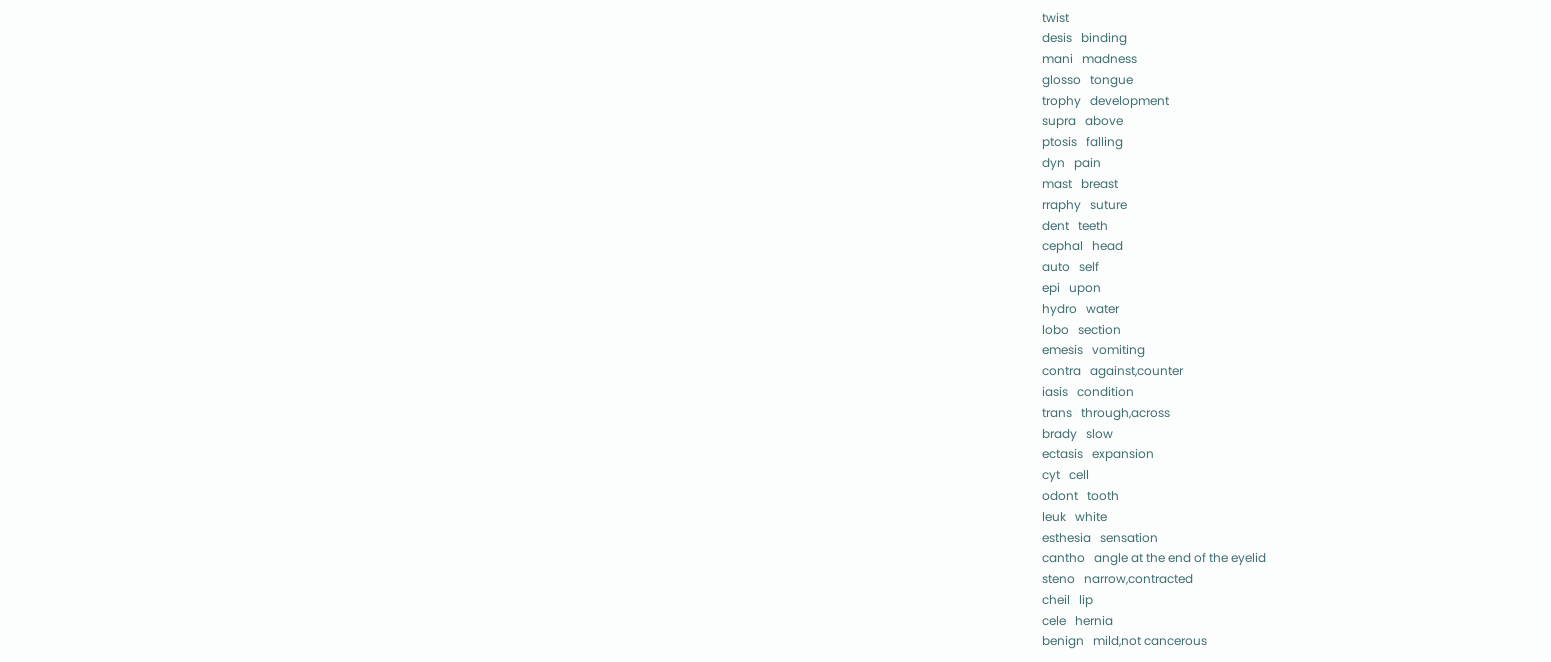twist
desis   binding
mani   madness
glosso   tongue
trophy   development
supra   above
ptosis   falling
dyn   pain
mast   breast
rraphy   suture
dent   teeth
cephal   head
auto   self
epi   upon
hydro   water
lobo   section
emesis   vomiting
contra   against,counter
iasis   condition
trans   through,across
brady   slow
ectasis   expansion
cyt   cell
odont   tooth
leuk   white
esthesia   sensation
cantho   angle at the end of the eyelid
steno   narrow,contracted
cheil   lip
cele   hernia
benign   mild,not cancerous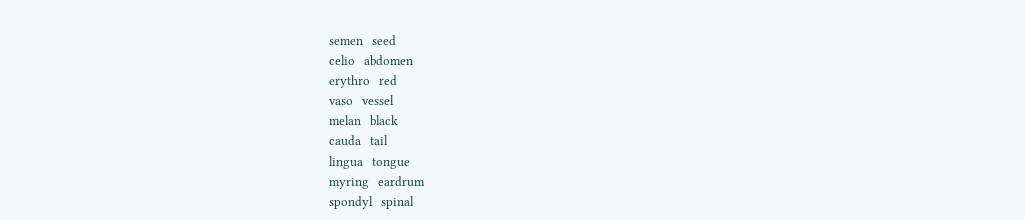semen   seed
celio   abdomen
erythro   red
vaso   vessel
melan   black
cauda   tail
lingua   tongue
myring   eardrum
spondyl   spinal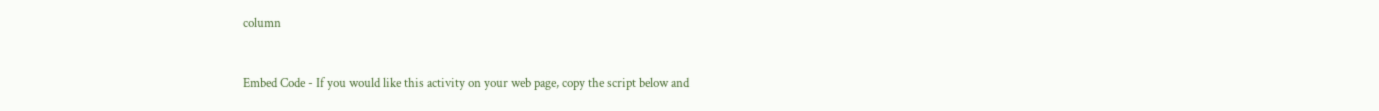column


Embed Code - If you would like this activity on your web page, copy the script below and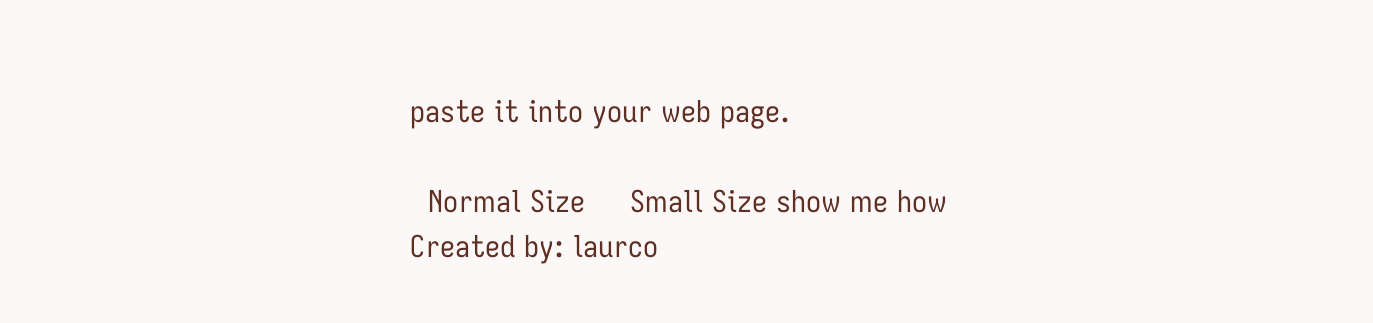paste it into your web page.

  Normal Size     Small Size show me how
Created by: laurco